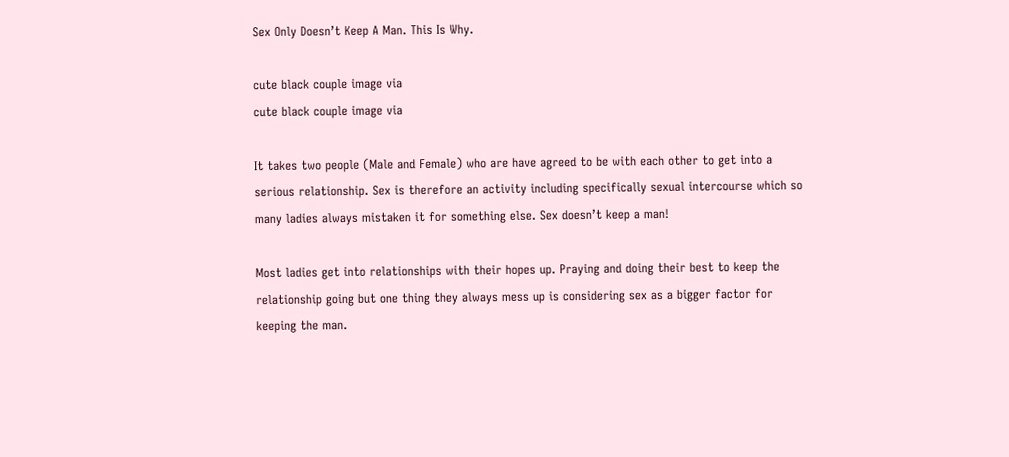Sex Only Doesn’t Keep A Man. This Is Why.

cute black couple image via
cute black couple image via

It takes two people (Male and Female) who are have agreed to be with each other to get into a serious relationship. Sex is therefore an activity including specifically sexual intercourse which so many ladies always mistaken it for something else. Sex doesn’t keep a man!

Most ladies get into relationships with their hopes up. Praying and doing their best to keep the relationship going but one thing they always mess up is considering sex as a bigger factor for keeping the man.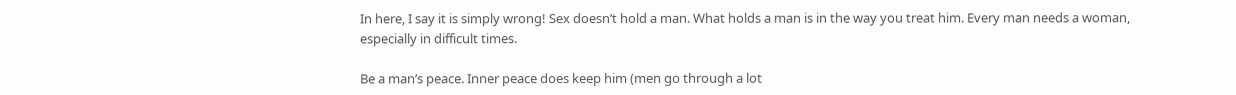In here, I say it is simply wrong! Sex doesn’t hold a man. What holds a man is in the way you treat him. Every man needs a woman, especially in difficult times.

Be a man’s peace. Inner peace does keep him (men go through a lot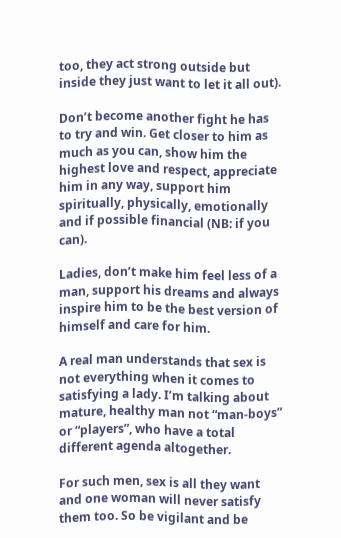too, they act strong outside but inside they just want to let it all out).

Don’t become another fight he has to try and win. Get closer to him as much as you can, show him the highest love and respect, appreciate him in any way, support him spiritually, physically, emotionally and if possible financial (NB: if you can).

Ladies, don’t make him feel less of a man, support his dreams and always inspire him to be the best version of himself and care for him.

A real man understands that sex is not everything when it comes to satisfying a lady. I’m talking about mature, healthy man not “man-boys” or “players”, who have a total different agenda altogether.

For such men, sex is all they want and one woman will never satisfy them too. So be vigilant and be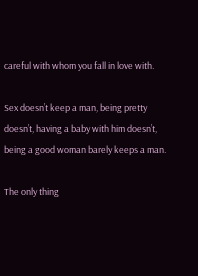careful with whom you fall in love with.

Sex doesn’t keep a man, being pretty doesn’t, having a baby with him doesn’t, being a good woman barely keeps a man.

The only thing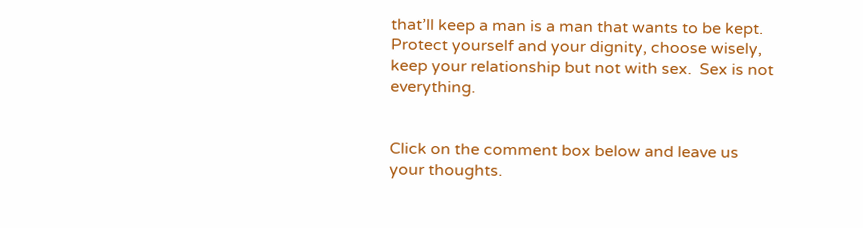that’ll keep a man is a man that wants to be kept. Protect yourself and your dignity, choose wisely, keep your relationship but not with sex.  Sex is not everything.


Click on the comment box below and leave us your thoughts.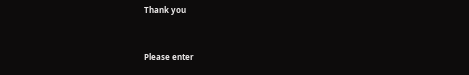Thank you


Please enter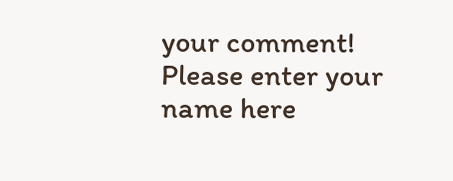your comment!
Please enter your name here